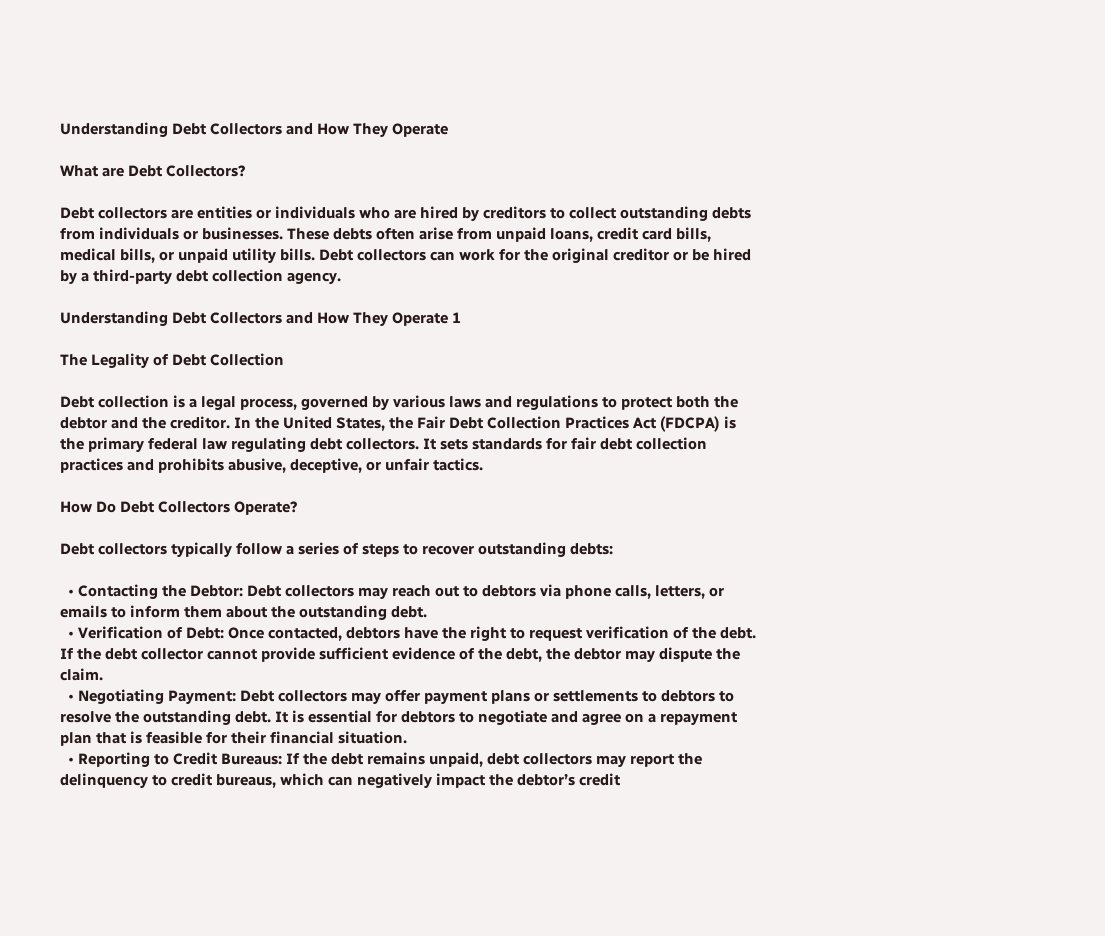Understanding Debt Collectors and How They Operate

What are Debt Collectors?

Debt collectors are entities or individuals who are hired by creditors to collect outstanding debts from individuals or businesses. These debts often arise from unpaid loans, credit card bills, medical bills, or unpaid utility bills. Debt collectors can work for the original creditor or be hired by a third-party debt collection agency.

Understanding Debt Collectors and How They Operate 1

The Legality of Debt Collection

Debt collection is a legal process, governed by various laws and regulations to protect both the debtor and the creditor. In the United States, the Fair Debt Collection Practices Act (FDCPA) is the primary federal law regulating debt collectors. It sets standards for fair debt collection practices and prohibits abusive, deceptive, or unfair tactics.

How Do Debt Collectors Operate?

Debt collectors typically follow a series of steps to recover outstanding debts:

  • Contacting the Debtor: Debt collectors may reach out to debtors via phone calls, letters, or emails to inform them about the outstanding debt.
  • Verification of Debt: Once contacted, debtors have the right to request verification of the debt. If the debt collector cannot provide sufficient evidence of the debt, the debtor may dispute the claim.
  • Negotiating Payment: Debt collectors may offer payment plans or settlements to debtors to resolve the outstanding debt. It is essential for debtors to negotiate and agree on a repayment plan that is feasible for their financial situation.
  • Reporting to Credit Bureaus: If the debt remains unpaid, debt collectors may report the delinquency to credit bureaus, which can negatively impact the debtor’s credit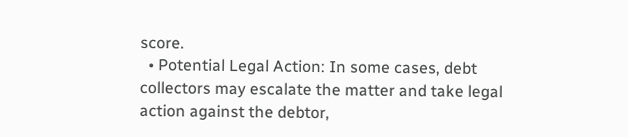score.
  • Potential Legal Action: In some cases, debt collectors may escalate the matter and take legal action against the debtor,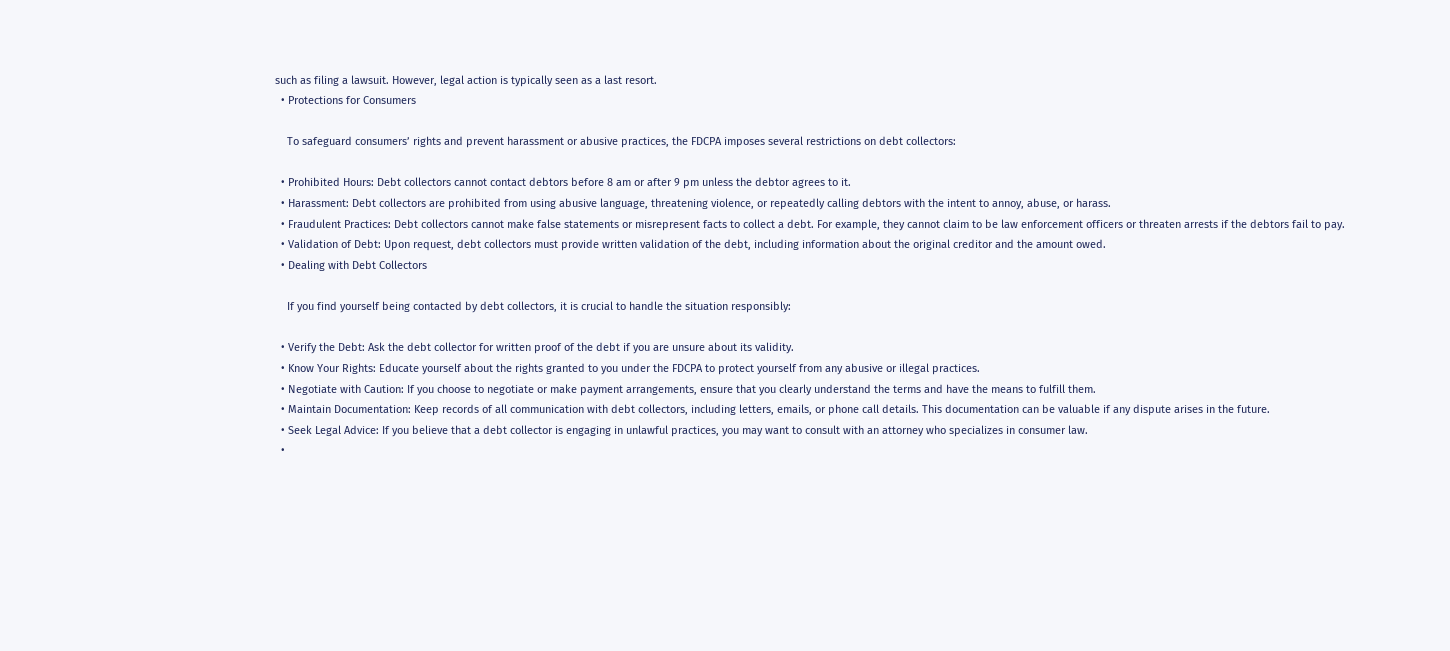such as filing a lawsuit. However, legal action is typically seen as a last resort.
  • Protections for Consumers

    To safeguard consumers’ rights and prevent harassment or abusive practices, the FDCPA imposes several restrictions on debt collectors:

  • Prohibited Hours: Debt collectors cannot contact debtors before 8 am or after 9 pm unless the debtor agrees to it.
  • Harassment: Debt collectors are prohibited from using abusive language, threatening violence, or repeatedly calling debtors with the intent to annoy, abuse, or harass.
  • Fraudulent Practices: Debt collectors cannot make false statements or misrepresent facts to collect a debt. For example, they cannot claim to be law enforcement officers or threaten arrests if the debtors fail to pay.
  • Validation of Debt: Upon request, debt collectors must provide written validation of the debt, including information about the original creditor and the amount owed.
  • Dealing with Debt Collectors

    If you find yourself being contacted by debt collectors, it is crucial to handle the situation responsibly:

  • Verify the Debt: Ask the debt collector for written proof of the debt if you are unsure about its validity.
  • Know Your Rights: Educate yourself about the rights granted to you under the FDCPA to protect yourself from any abusive or illegal practices.
  • Negotiate with Caution: If you choose to negotiate or make payment arrangements, ensure that you clearly understand the terms and have the means to fulfill them.
  • Maintain Documentation: Keep records of all communication with debt collectors, including letters, emails, or phone call details. This documentation can be valuable if any dispute arises in the future.
  • Seek Legal Advice: If you believe that a debt collector is engaging in unlawful practices, you may want to consult with an attorney who specializes in consumer law.
  •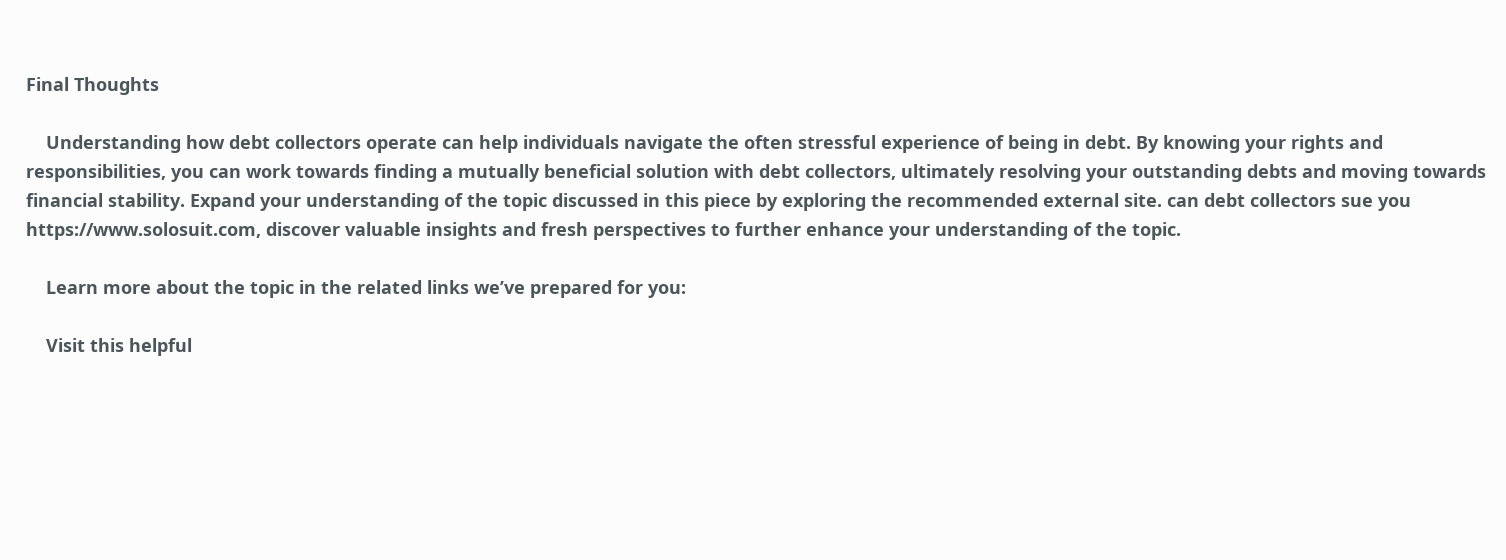Final Thoughts

    Understanding how debt collectors operate can help individuals navigate the often stressful experience of being in debt. By knowing your rights and responsibilities, you can work towards finding a mutually beneficial solution with debt collectors, ultimately resolving your outstanding debts and moving towards financial stability. Expand your understanding of the topic discussed in this piece by exploring the recommended external site. can debt collectors sue you https://www.solosuit.com, discover valuable insights and fresh perspectives to further enhance your understanding of the topic.

    Learn more about the topic in the related links we’ve prepared for you:

    Visit this helpful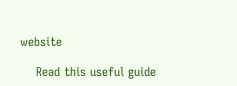website

    Read this useful guide